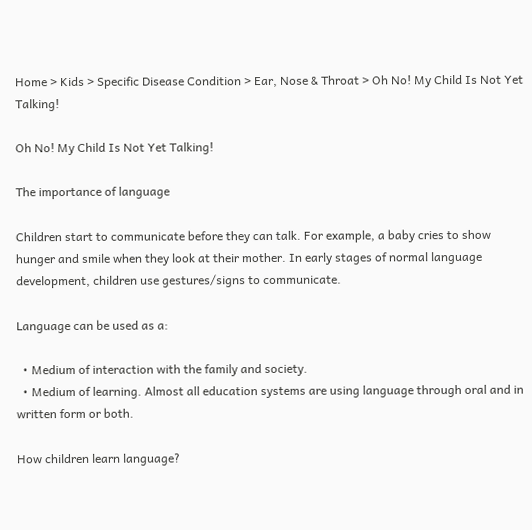Home > Kids > Specific Disease Condition > Ear, Nose & Throat > Oh No! My Child Is Not Yet Talking!

Oh No! My Child Is Not Yet Talking!

The importance of language

Children start to communicate before they can talk. For example, a baby cries to show hunger and smile when they look at their mother. In early stages of normal language development, children use gestures/signs to communicate.

Language can be used as a:

  • Medium of interaction with the family and society.
  • Medium of learning. Almost all education systems are using language through oral and in written form or both.

How children learn language?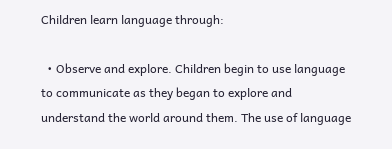Children learn language through:

  • Observe and explore. Children begin to use language to communicate as they began to explore and understand the world around them. The use of language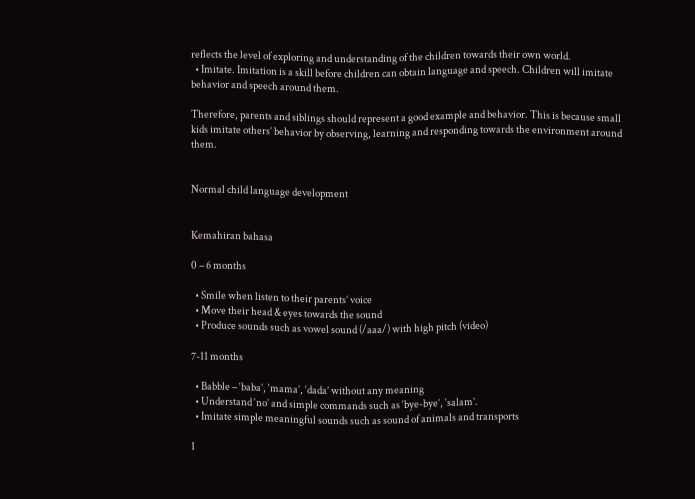reflects the level of exploring and understanding of the children towards their own world.
  • Imitate. Imitation is a skill before children can obtain language and speech. Children will imitate behavior and speech around them.

Therefore, parents and siblings should represent a good example and behavior. This is because small kids imitate others’ behavior by observing, learning and responding towards the environment around them.


Normal child language development


Kemahiran bahasa

0 – 6 months

  • Smile when listen to their parents’ voice
  • Move their head & eyes towards the sound
  • Produce sounds such as vowel sound (/aaa/) with high pitch (video)

7-11 months

  • Babble – ‘baba’, ‘mama’, ‘dada’ without any meaning
  • Understand ‘no’ and simple commands such as ‘bye-bye’, ‘salam’.
  • Imitate simple meaningful sounds such as sound of animals and transports

1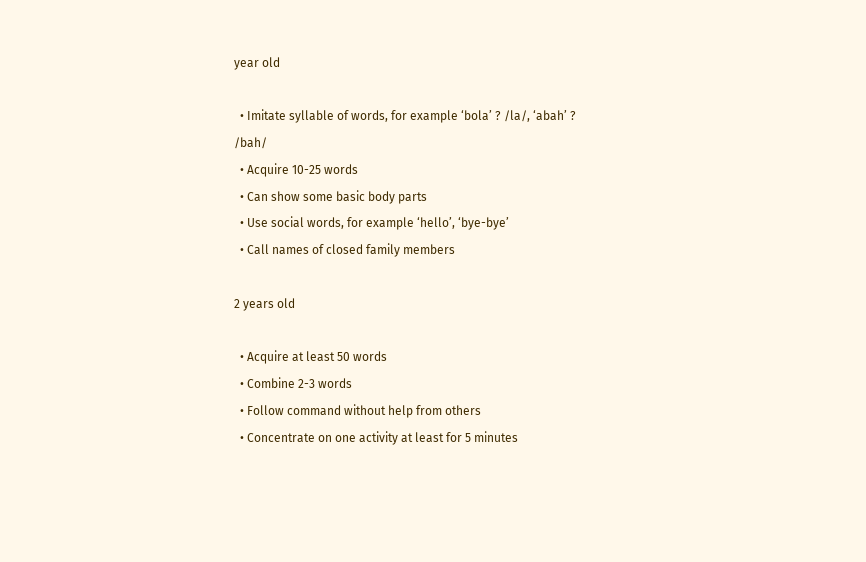year old

  • Imitate syllable of words, for example ‘bola’ ? /la/, ‘abah’ ? /bah/
  • Acquire 10-25 words
  • Can show some basic body parts
  • Use social words, for example ‘hello’, ‘bye-bye’
  • Call names of closed family members

2 years old

  • Acquire at least 50 words
  • Combine 2-3 words
  • Follow command without help from others
  • Concentrate on one activity at least for 5 minutes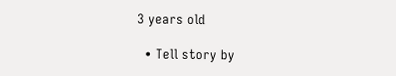3 years old

  • Tell story by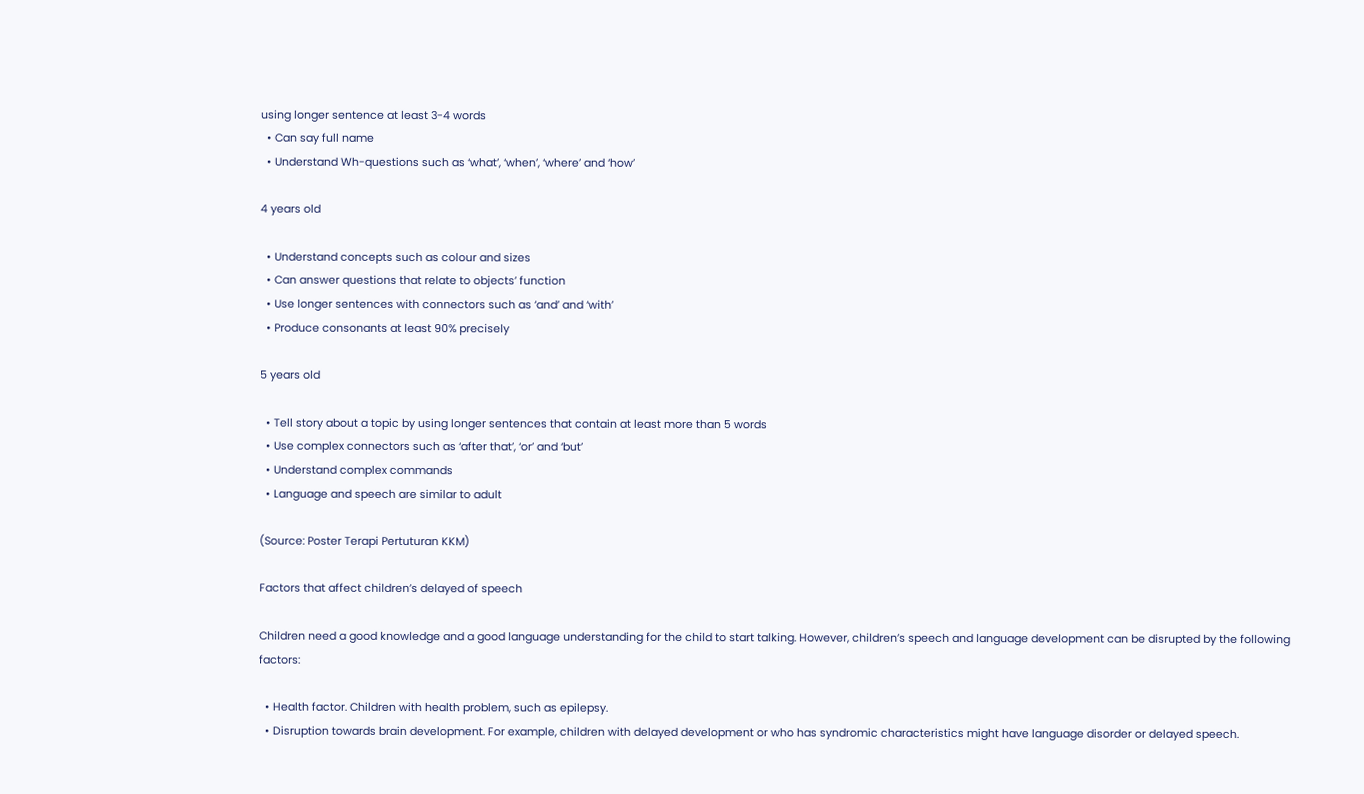using longer sentence at least 3-4 words
  • Can say full name
  • Understand Wh-questions such as ‘what’, ‘when’, ‘where’ and ‘how’

4 years old

  • Understand concepts such as colour and sizes
  • Can answer questions that relate to objects’ function
  • Use longer sentences with connectors such as ‘and’ and ‘with’
  • Produce consonants at least 90% precisely

5 years old

  • Tell story about a topic by using longer sentences that contain at least more than 5 words
  • Use complex connectors such as ‘after that’, ‘or’ and ‘but’
  • Understand complex commands
  • Language and speech are similar to adult

(Source: Poster Terapi Pertuturan KKM)

Factors that affect children’s delayed of speech

Children need a good knowledge and a good language understanding for the child to start talking. However, children’s speech and language development can be disrupted by the following factors:

  • Health factor. Children with health problem, such as epilepsy.
  • Disruption towards brain development. For example, children with delayed development or who has syndromic characteristics might have language disorder or delayed speech.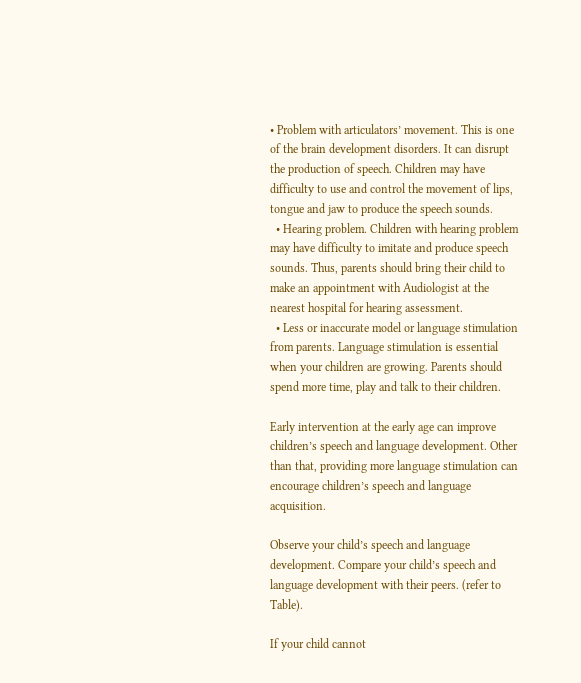• Problem with articulators’ movement. This is one of the brain development disorders. It can disrupt the production of speech. Children may have difficulty to use and control the movement of lips, tongue and jaw to produce the speech sounds.
  • Hearing problem. Children with hearing problem may have difficulty to imitate and produce speech sounds. Thus, parents should bring their child to make an appointment with Audiologist at the nearest hospital for hearing assessment.
  • Less or inaccurate model or language stimulation from parents. Language stimulation is essential when your children are growing. Parents should spend more time, play and talk to their children.

Early intervention at the early age can improve children’s speech and language development. Other than that, providing more language stimulation can encourage children’s speech and language acquisition.

Observe your child’s speech and language development. Compare your child’s speech and language development with their peers. (refer to Table).

If your child cannot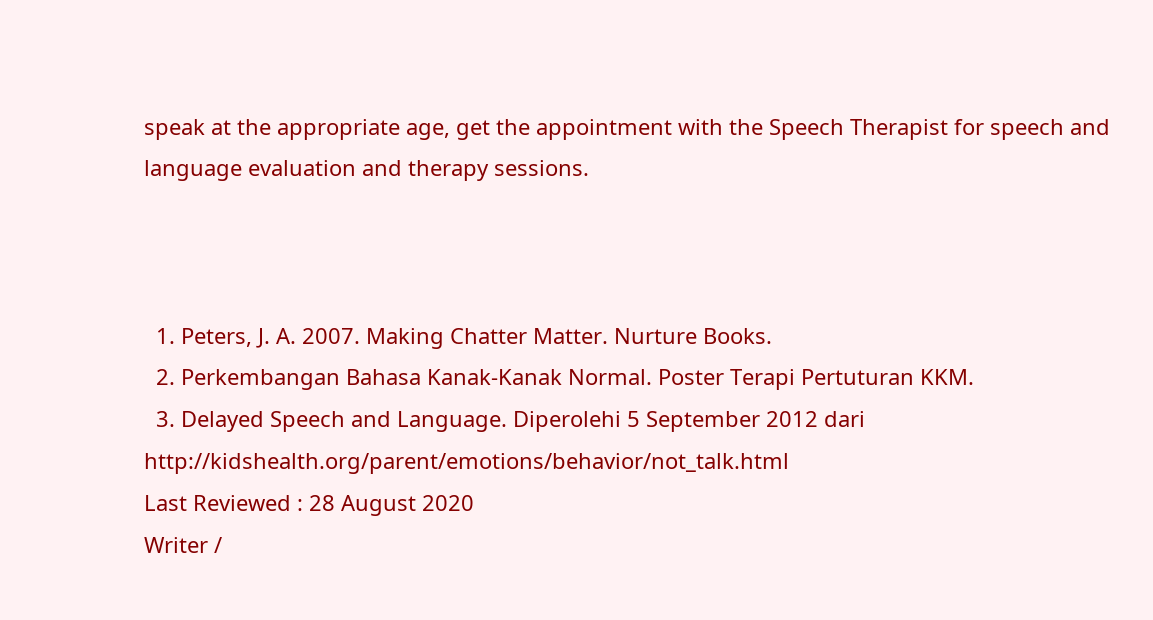speak at the appropriate age, get the appointment with the Speech Therapist for speech and language evaluation and therapy sessions.



  1. Peters, J. A. 2007. Making Chatter Matter. Nurture Books.
  2. Perkembangan Bahasa Kanak-Kanak Normal. Poster Terapi Pertuturan KKM.
  3. Delayed Speech and Language. Diperolehi 5 September 2012 dari http://kidshealth.org/parent/emotions/behavior/not_talk.html
Last Reviewed : 28 August 2020
Writer /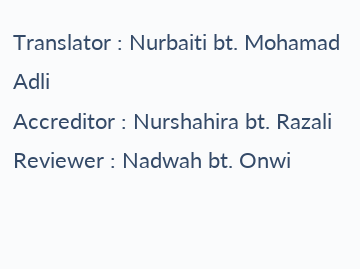Translator : Nurbaiti bt. Mohamad Adli
Accreditor : Nurshahira bt. Razali
Reviewer : Nadwah bt. Onwi